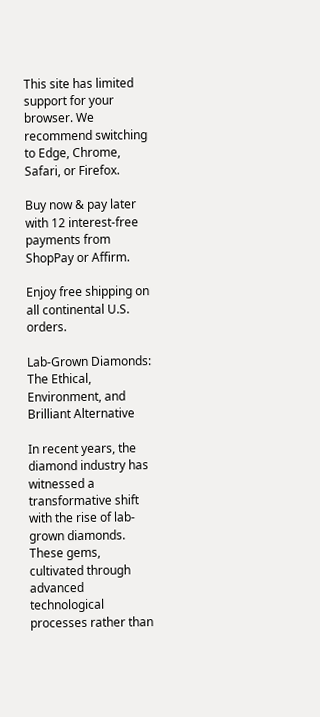This site has limited support for your browser. We recommend switching to Edge, Chrome, Safari, or Firefox.

Buy now & pay later with 12 interest-free payments from ShopPay or Affirm.

Enjoy free shipping on all continental U.S. orders.

Lab-Grown Diamonds: The Ethical, Environment, and Brilliant Alternative

In recent years, the diamond industry has witnessed a transformative shift with the rise of lab-grown diamonds. These gems, cultivated through advanced technological processes rather than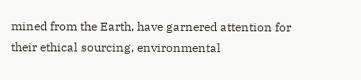mined from the Earth, have garnered attention for their ethical sourcing, environmental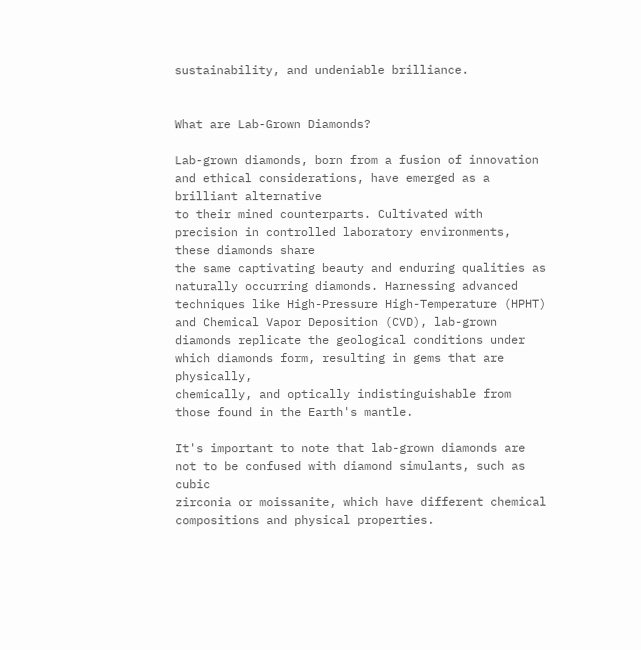sustainability, and undeniable brilliance.


What are Lab-Grown Diamonds?

Lab-grown diamonds, born from a fusion of innovation and ethical considerations, have emerged as a brilliant alternative
to their mined counterparts. Cultivated with precision in controlled laboratory environments, these diamonds share
the same captivating beauty and enduring qualities as naturally occurring diamonds. Harnessing advanced
techniques like High-Pressure High-Temperature (HPHT) and Chemical Vapor Deposition (CVD), lab-grown
diamonds replicate the geological conditions under which diamonds form, resulting in gems that are physically,
chemically, and optically indistinguishable from those found in the Earth's mantle.

It's important to note that lab-grown diamonds are not to be confused with diamond simulants, such as cubic
zirconia or moissanite, which have different chemical compositions and physical properties.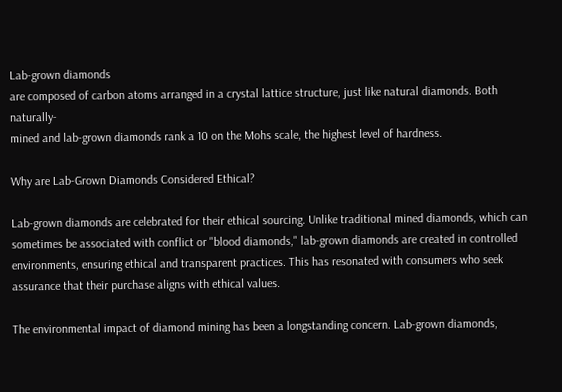Lab-grown diamonds
are composed of carbon atoms arranged in a crystal lattice structure, just like natural diamonds. Both naturally-
mined and lab-grown diamonds rank a 10 on the Mohs scale, the highest level of hardness.

Why are Lab-Grown Diamonds Considered Ethical?

Lab-grown diamonds are celebrated for their ethical sourcing. Unlike traditional mined diamonds, which can sometimes be associated with conflict or "blood diamonds," lab-grown diamonds are created in controlled environments, ensuring ethical and transparent practices. This has resonated with consumers who seek assurance that their purchase aligns with ethical values.

The environmental impact of diamond mining has been a longstanding concern. Lab-grown diamonds,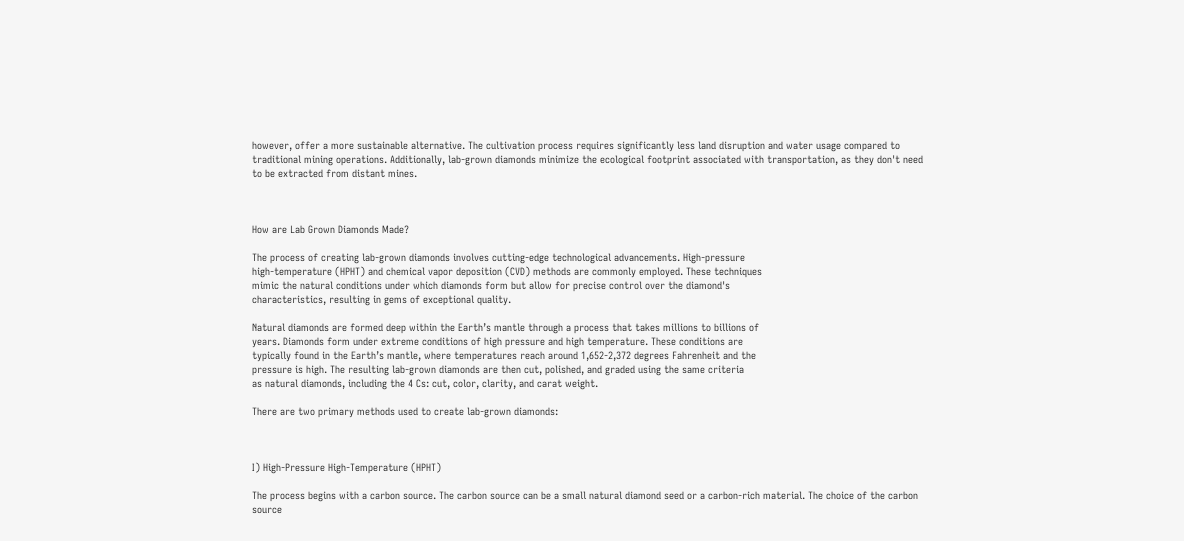however, offer a more sustainable alternative. The cultivation process requires significantly less land disruption and water usage compared to traditional mining operations. Additionally, lab-grown diamonds minimize the ecological footprint associated with transportation, as they don't need to be extracted from distant mines.



How are Lab Grown Diamonds Made?

The process of creating lab-grown diamonds involves cutting-edge technological advancements. High-pressure
high-temperature (HPHT) and chemical vapor deposition (CVD) methods are commonly employed. These techniques
mimic the natural conditions under which diamonds form but allow for precise control over the diamond's
characteristics, resulting in gems of exceptional quality.

Natural diamonds are formed deep within the Earth’s mantle through a process that takes millions to billions of
years. Diamonds form under extreme conditions of high pressure and high temperature. These conditions are
typically found in the Earth’s mantle, where temperatures reach around 1,652-2,372 degrees Fahrenheit and the
pressure is high. The resulting lab-grown diamonds are then cut, polished, and graded using the same criteria
as natural diamonds, including the 4 Cs: cut, color, clarity, and carat weight.

There are two primary methods used to create lab-grown diamonds:



I) High-Pressure High-Temperature (HPHT)

The process begins with a carbon source. The carbon source can be a small natural diamond seed or a carbon-rich material. The choice of the carbon source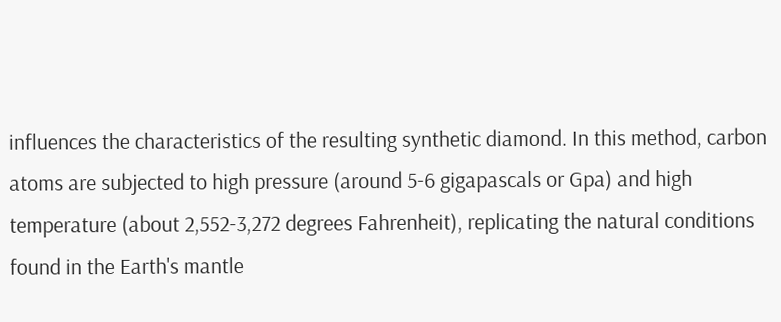influences the characteristics of the resulting synthetic diamond. In this method, carbon atoms are subjected to high pressure (around 5-6 gigapascals or Gpa) and high temperature (about 2,552-3,272 degrees Fahrenheit), replicating the natural conditions found in the Earth's mantle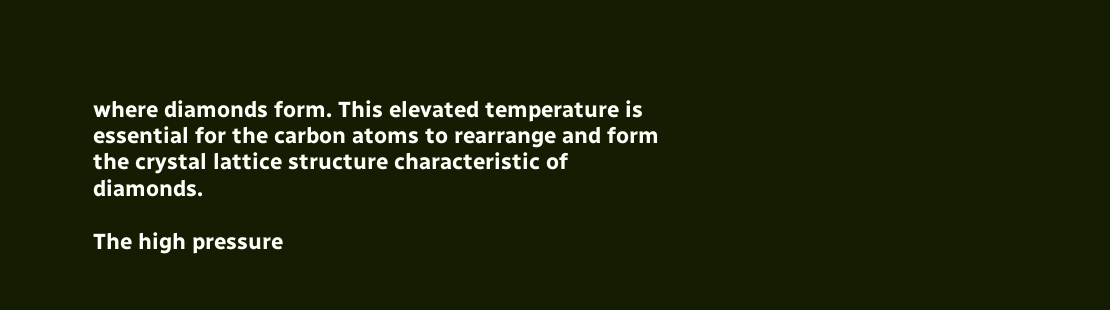where diamonds form. This elevated temperature is essential for the carbon atoms to rearrange and form the crystal lattice structure characteristic of diamonds.

The high pressure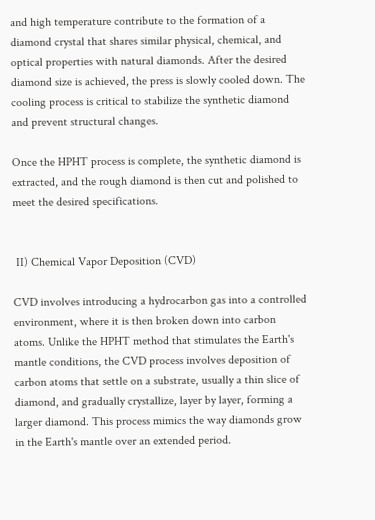and high temperature contribute to the formation of a diamond crystal that shares similar physical, chemical, and optical properties with natural diamonds. After the desired diamond size is achieved, the press is slowly cooled down. The cooling process is critical to stabilize the synthetic diamond and prevent structural changes.

Once the HPHT process is complete, the synthetic diamond is extracted, and the rough diamond is then cut and polished to meet the desired specifications.


 II) Chemical Vapor Deposition (CVD)

CVD involves introducing a hydrocarbon gas into a controlled environment, where it is then broken down into carbon atoms. Unlike the HPHT method that stimulates the Earth's mantle conditions, the CVD process involves deposition of carbon atoms that settle on a substrate, usually a thin slice of diamond, and gradually crystallize, layer by layer, forming a larger diamond. This process mimics the way diamonds grow in the Earth's mantle over an extended period.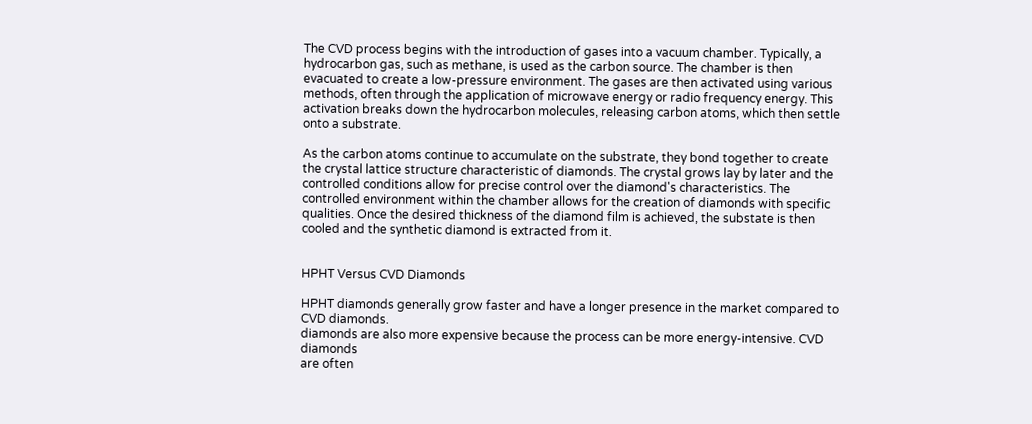The CVD process begins with the introduction of gases into a vacuum chamber. Typically, a hydrocarbon gas, such as methane, is used as the carbon source. The chamber is then evacuated to create a low-pressure environment. The gases are then activated using various methods, often through the application of microwave energy or radio frequency energy. This activation breaks down the hydrocarbon molecules, releasing carbon atoms, which then settle onto a substrate.

As the carbon atoms continue to accumulate on the substrate, they bond together to create the crystal lattice structure characteristic of diamonds. The crystal grows lay by later and the controlled conditions allow for precise control over the diamond's characteristics. The controlled environment within the chamber allows for the creation of diamonds with specific qualities. Once the desired thickness of the diamond film is achieved, the substate is then cooled and the synthetic diamond is extracted from it.


HPHT Versus CVD Diamonds

HPHT diamonds generally grow faster and have a longer presence in the market compared to CVD diamonds.
diamonds are also more expensive because the process can be more energy-intensive. CVD diamonds
are often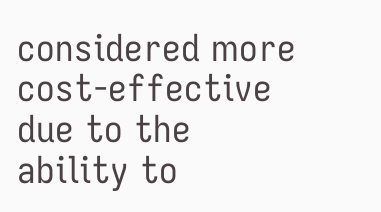considered more cost-effective due to the ability to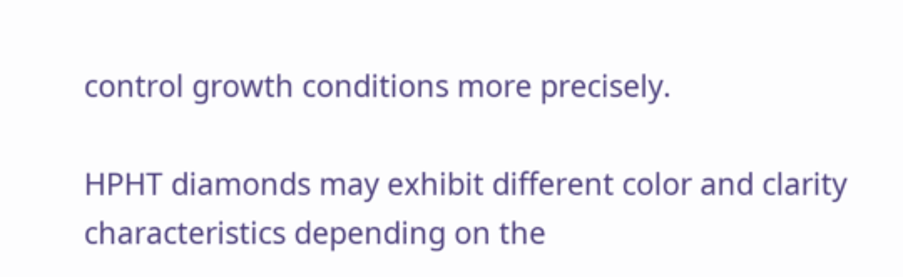control growth conditions more precisely.

HPHT diamonds may exhibit different color and clarity characteristics depending on the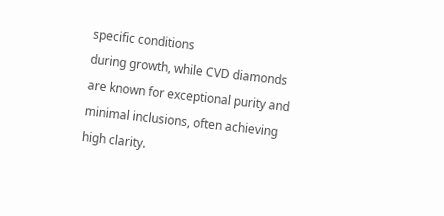specific conditions
during growth, while CVD diamonds are known for exceptional purity and minimal inclusions, often achieving
high clarity.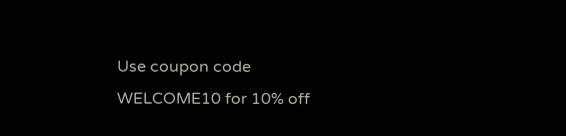Use coupon code WELCOME10 for 10% off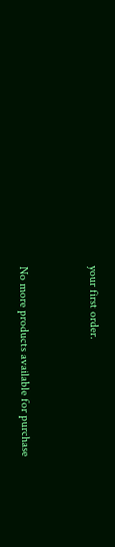your first order.


No more products available for purchase